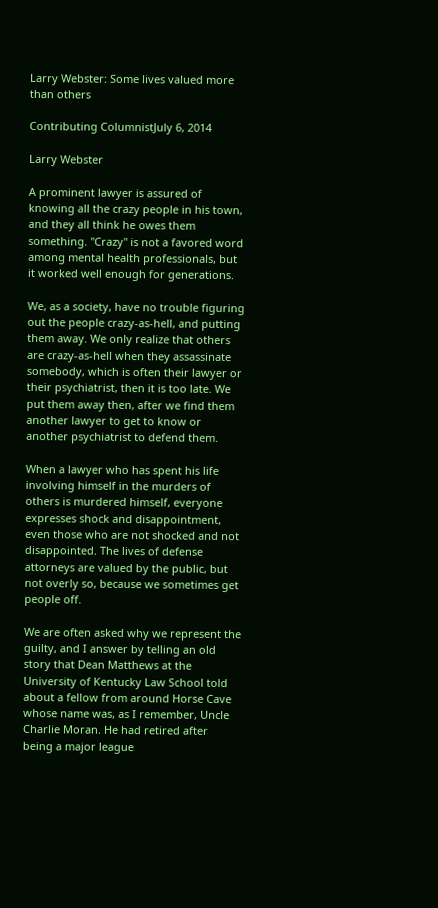Larry Webster: Some lives valued more than others

Contributing ColumnistJuly 6, 2014

Larry Webster

A prominent lawyer is assured of knowing all the crazy people in his town, and they all think he owes them something. "Crazy" is not a favored word among mental health professionals, but it worked well enough for generations.

We, as a society, have no trouble figuring out the people crazy-as-hell, and putting them away. We only realize that others are crazy-as-hell when they assassinate somebody, which is often their lawyer or their psychiatrist, then it is too late. We put them away then, after we find them another lawyer to get to know or another psychiatrist to defend them.

When a lawyer who has spent his life involving himself in the murders of others is murdered himself, everyone expresses shock and disappointment, even those who are not shocked and not disappointed. The lives of defense attorneys are valued by the public, but not overly so, because we sometimes get people off.

We are often asked why we represent the guilty, and I answer by telling an old story that Dean Matthews at the University of Kentucky Law School told about a fellow from around Horse Cave whose name was, as I remember, Uncle Charlie Moran. He had retired after being a major league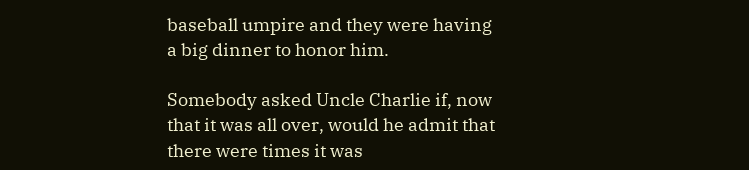baseball umpire and they were having a big dinner to honor him.

Somebody asked Uncle Charlie if, now that it was all over, would he admit that there were times it was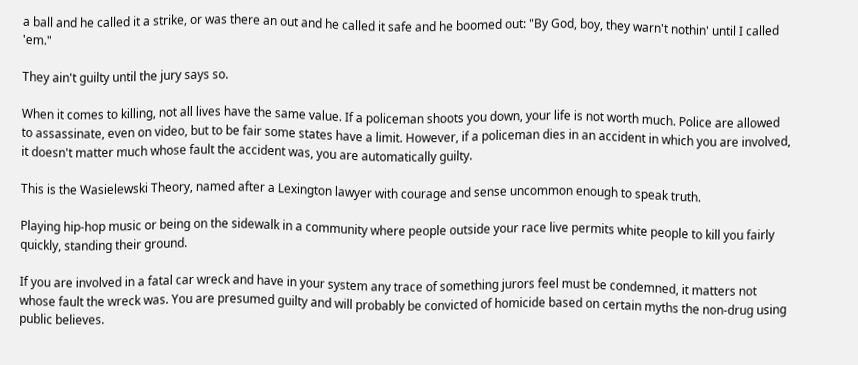a ball and he called it a strike, or was there an out and he called it safe and he boomed out: "By God, boy, they warn't nothin' until I called 'em."

They ain't guilty until the jury says so.

When it comes to killing, not all lives have the same value. If a policeman shoots you down, your life is not worth much. Police are allowed to assassinate, even on video, but to be fair some states have a limit. However, if a policeman dies in an accident in which you are involved, it doesn't matter much whose fault the accident was, you are automatically guilty.

This is the Wasielewski Theory, named after a Lexington lawyer with courage and sense uncommon enough to speak truth.

Playing hip-hop music or being on the sidewalk in a community where people outside your race live permits white people to kill you fairly quickly, standing their ground.

If you are involved in a fatal car wreck and have in your system any trace of something jurors feel must be condemned, it matters not whose fault the wreck was. You are presumed guilty and will probably be convicted of homicide based on certain myths the non-drug using public believes.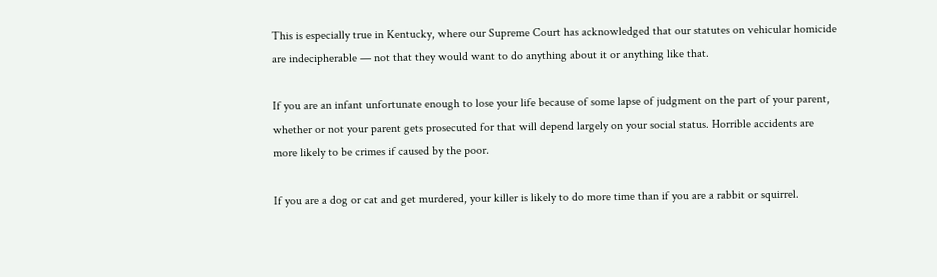This is especially true in Kentucky, where our Supreme Court has acknowledged that our statutes on vehicular homicide are indecipherable — not that they would want to do anything about it or anything like that.

If you are an infant unfortunate enough to lose your life because of some lapse of judgment on the part of your parent, whether or not your parent gets prosecuted for that will depend largely on your social status. Horrible accidents are more likely to be crimes if caused by the poor.

If you are a dog or cat and get murdered, your killer is likely to do more time than if you are a rabbit or squirrel.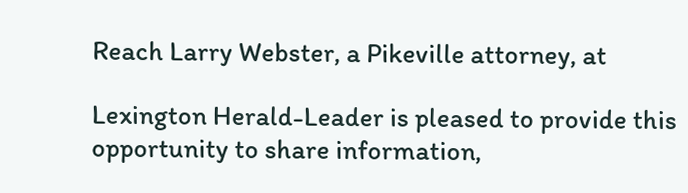Reach Larry Webster, a Pikeville attorney, at

Lexington Herald-Leader is pleased to provide this opportunity to share information,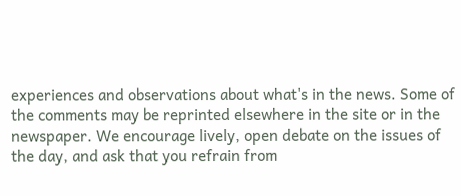experiences and observations about what's in the news. Some of the comments may be reprinted elsewhere in the site or in the newspaper. We encourage lively, open debate on the issues of the day, and ask that you refrain from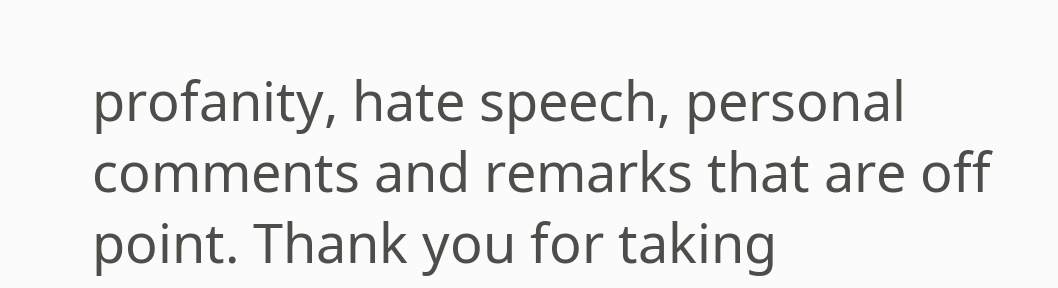profanity, hate speech, personal comments and remarks that are off point. Thank you for taking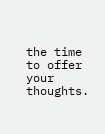the time to offer your thoughts.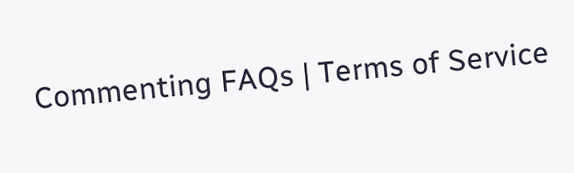Commenting FAQs | Terms of Service